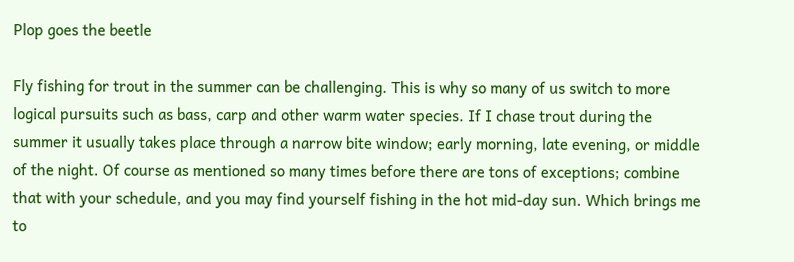Plop goes the beetle

Fly fishing for trout in the summer can be challenging. This is why so many of us switch to more logical pursuits such as bass, carp and other warm water species. If I chase trout during the summer it usually takes place through a narrow bite window; early morning, late evening, or middle of the night. Of course as mentioned so many times before there are tons of exceptions; combine that with your schedule, and you may find yourself fishing in the hot mid-day sun. Which brings me to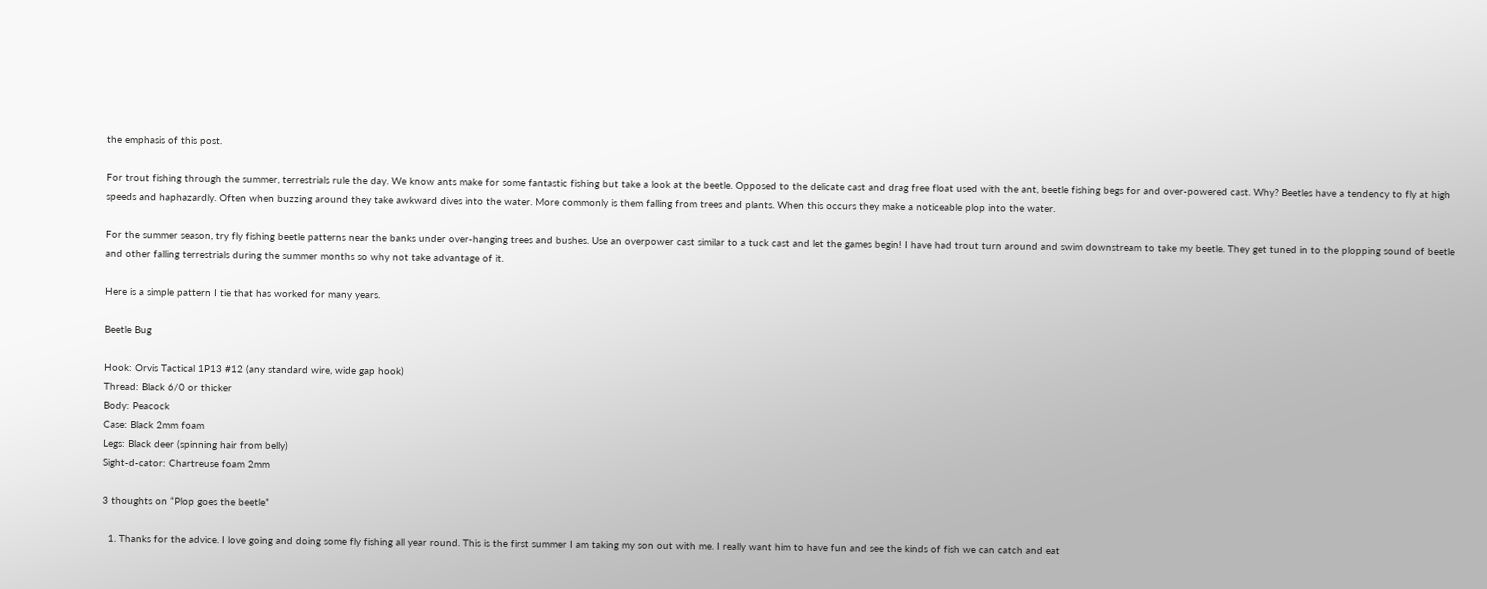the emphasis of this post.

For trout fishing through the summer, terrestrials rule the day. We know ants make for some fantastic fishing but take a look at the beetle. Opposed to the delicate cast and drag free float used with the ant, beetle fishing begs for and over-powered cast. Why? Beetles have a tendency to fly at high speeds and haphazardly. Often when buzzing around they take awkward dives into the water. More commonly is them falling from trees and plants. When this occurs they make a noticeable plop into the water.

For the summer season, try fly fishing beetle patterns near the banks under over-hanging trees and bushes. Use an overpower cast similar to a tuck cast and let the games begin! I have had trout turn around and swim downstream to take my beetle. They get tuned in to the plopping sound of beetle and other falling terrestrials during the summer months so why not take advantage of it.

Here is a simple pattern I tie that has worked for many years.

Beetle Bug

Hook: Orvis Tactical 1P13 #12 (any standard wire, wide gap hook)
Thread: Black 6/0 or thicker
Body: Peacock
Case: Black 2mm foam
Legs: Black deer (spinning hair from belly)
Sight-d-cator: Chartreuse foam 2mm

3 thoughts on “Plop goes the beetle”

  1. Thanks for the advice. I love going and doing some fly fishing all year round. This is the first summer I am taking my son out with me. I really want him to have fun and see the kinds of fish we can catch and eat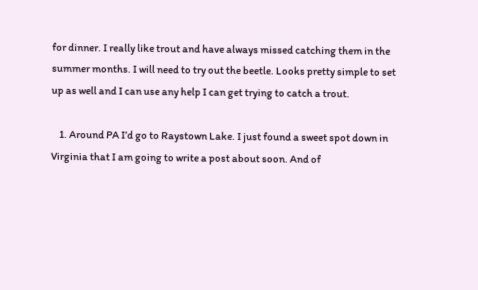for dinner. I really like trout and have always missed catching them in the summer months. I will need to try out the beetle. Looks pretty simple to set up as well and I can use any help I can get trying to catch a trout.

    1. Around PA I’d go to Raystown Lake. I just found a sweet spot down in Virginia that I am going to write a post about soon. And of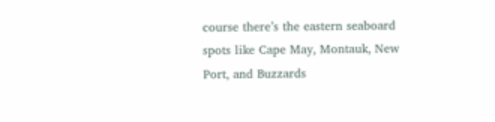course there’s the eastern seaboard spots like Cape May, Montauk, New Port, and Buzzards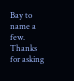Bay to name a few. Thanks for asking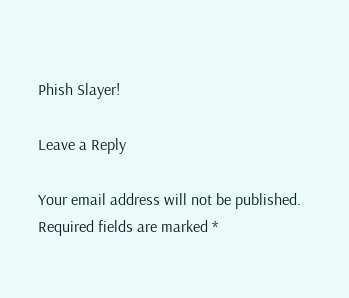Phish Slayer!

Leave a Reply

Your email address will not be published. Required fields are marked *